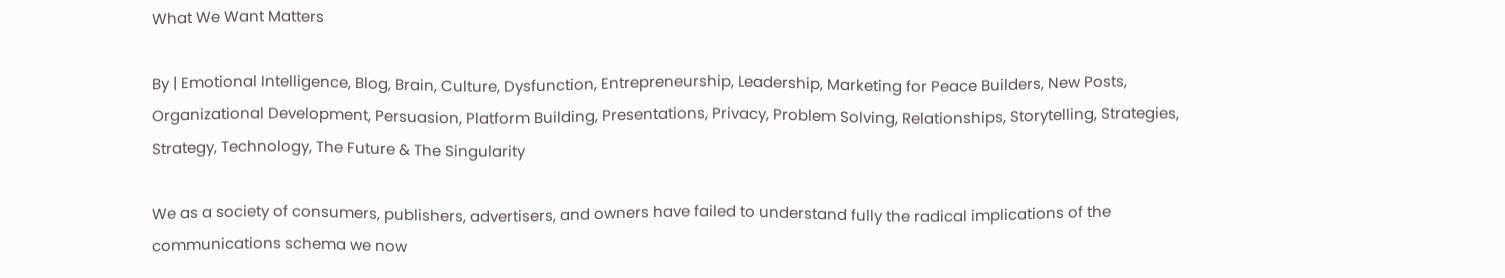What We Want Matters

By | Emotional Intelligence, Blog, Brain, Culture, Dysfunction, Entrepreneurship, Leadership, Marketing for Peace Builders, New Posts, Organizational Development, Persuasion, Platform Building, Presentations, Privacy, Problem Solving, Relationships, Storytelling, Strategies, Strategy, Technology, The Future & The Singularity

We as a society of consumers, publishers, advertisers, and owners have failed to understand fully the radical implications of the communications schema we now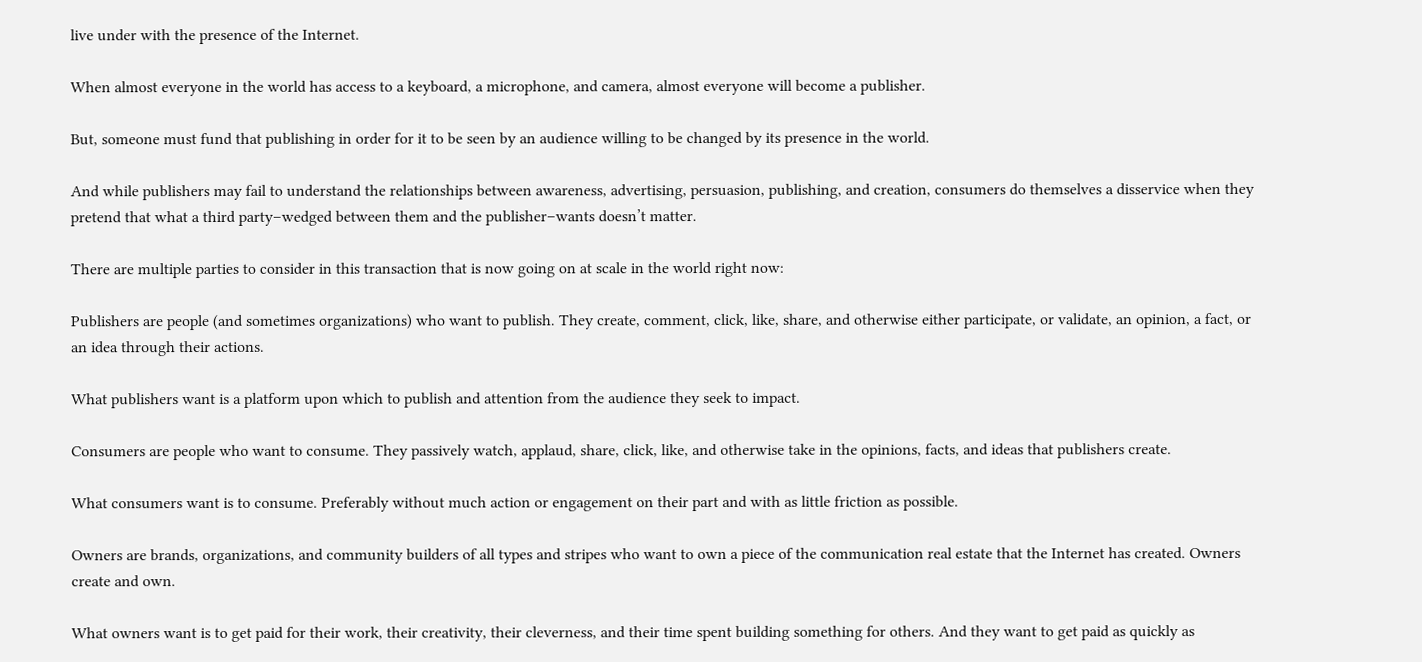live under with the presence of the Internet.

When almost everyone in the world has access to a keyboard, a microphone, and camera, almost everyone will become a publisher.

But, someone must fund that publishing in order for it to be seen by an audience willing to be changed by its presence in the world.

And while publishers may fail to understand the relationships between awareness, advertising, persuasion, publishing, and creation, consumers do themselves a disservice when they pretend that what a third party–wedged between them and the publisher–wants doesn’t matter.

There are multiple parties to consider in this transaction that is now going on at scale in the world right now:

Publishers are people (and sometimes organizations) who want to publish. They create, comment, click, like, share, and otherwise either participate, or validate, an opinion, a fact, or an idea through their actions.

What publishers want is a platform upon which to publish and attention from the audience they seek to impact.

Consumers are people who want to consume. They passively watch, applaud, share, click, like, and otherwise take in the opinions, facts, and ideas that publishers create.

What consumers want is to consume. Preferably without much action or engagement on their part and with as little friction as possible.

Owners are brands, organizations, and community builders of all types and stripes who want to own a piece of the communication real estate that the Internet has created. Owners create and own.

What owners want is to get paid for their work, their creativity, their cleverness, and their time spent building something for others. And they want to get paid as quickly as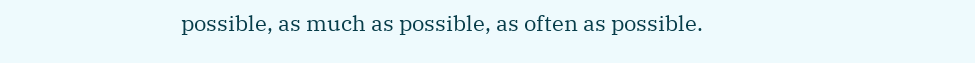possible, as much as possible, as often as possible.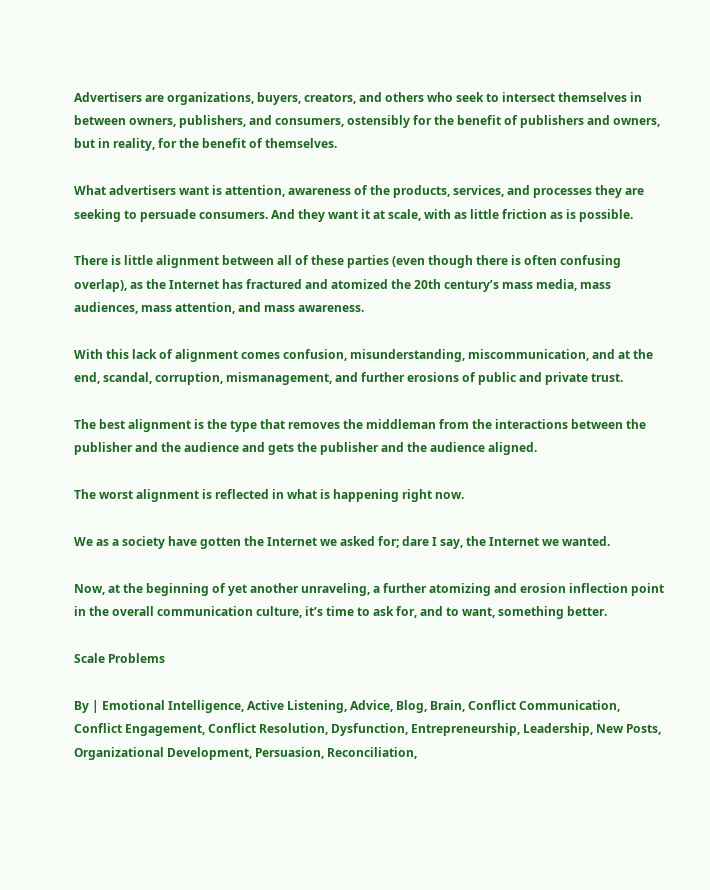Advertisers are organizations, buyers, creators, and others who seek to intersect themselves in between owners, publishers, and consumers, ostensibly for the benefit of publishers and owners, but in reality, for the benefit of themselves.

What advertisers want is attention, awareness of the products, services, and processes they are seeking to persuade consumers. And they want it at scale, with as little friction as is possible.

There is little alignment between all of these parties (even though there is often confusing overlap), as the Internet has fractured and atomized the 20th century’s mass media, mass audiences, mass attention, and mass awareness.

With this lack of alignment comes confusion, misunderstanding, miscommunication, and at the end, scandal, corruption, mismanagement, and further erosions of public and private trust.

The best alignment is the type that removes the middleman from the interactions between the publisher and the audience and gets the publisher and the audience aligned.

The worst alignment is reflected in what is happening right now.

We as a society have gotten the Internet we asked for; dare I say, the Internet we wanted.

Now, at the beginning of yet another unraveling, a further atomizing and erosion inflection point in the overall communication culture, it’s time to ask for, and to want, something better.

Scale Problems

By | Emotional Intelligence, Active Listening, Advice, Blog, Brain, Conflict Communication, Conflict Engagement, Conflict Resolution, Dysfunction, Entrepreneurship, Leadership, New Posts, Organizational Development, Persuasion, Reconciliation,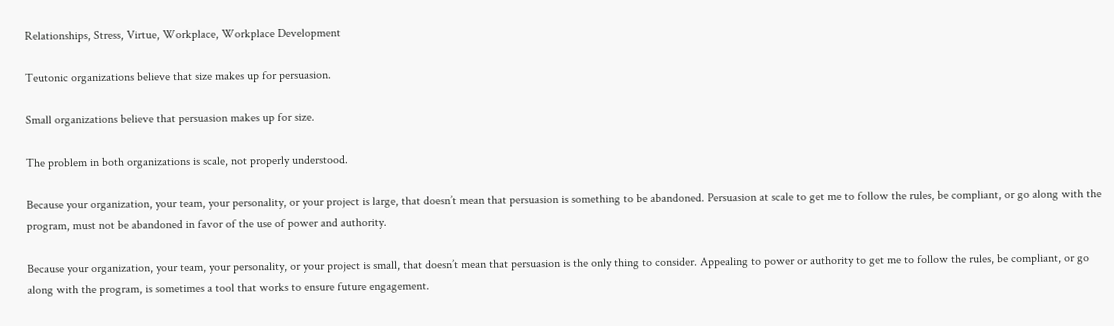Relationships, Stress, Virtue, Workplace, Workplace Development

Teutonic organizations believe that size makes up for persuasion.

Small organizations believe that persuasion makes up for size.

The problem in both organizations is scale, not properly understood.

Because your organization, your team, your personality, or your project is large, that doesn’t mean that persuasion is something to be abandoned. Persuasion at scale to get me to follow the rules, be compliant, or go along with the program, must not be abandoned in favor of the use of power and authority.

Because your organization, your team, your personality, or your project is small, that doesn’t mean that persuasion is the only thing to consider. Appealing to power or authority to get me to follow the rules, be compliant, or go along with the program, is sometimes a tool that works to ensure future engagement.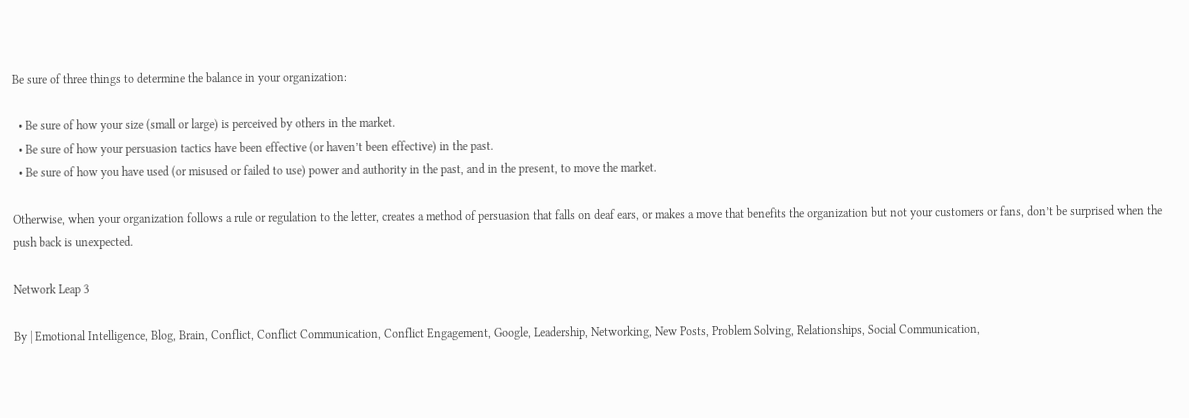Be sure of three things to determine the balance in your organization:

  • Be sure of how your size (small or large) is perceived by others in the market.
  • Be sure of how your persuasion tactics have been effective (or haven’t been effective) in the past.
  • Be sure of how you have used (or misused or failed to use) power and authority in the past, and in the present, to move the market.

Otherwise, when your organization follows a rule or regulation to the letter, creates a method of persuasion that falls on deaf ears, or makes a move that benefits the organization but not your customers or fans, don’t be surprised when the push back is unexpected.

Network Leap 3

By | Emotional Intelligence, Blog, Brain, Conflict, Conflict Communication, Conflict Engagement, Google, Leadership, Networking, New Posts, Problem Solving, Relationships, Social Communication,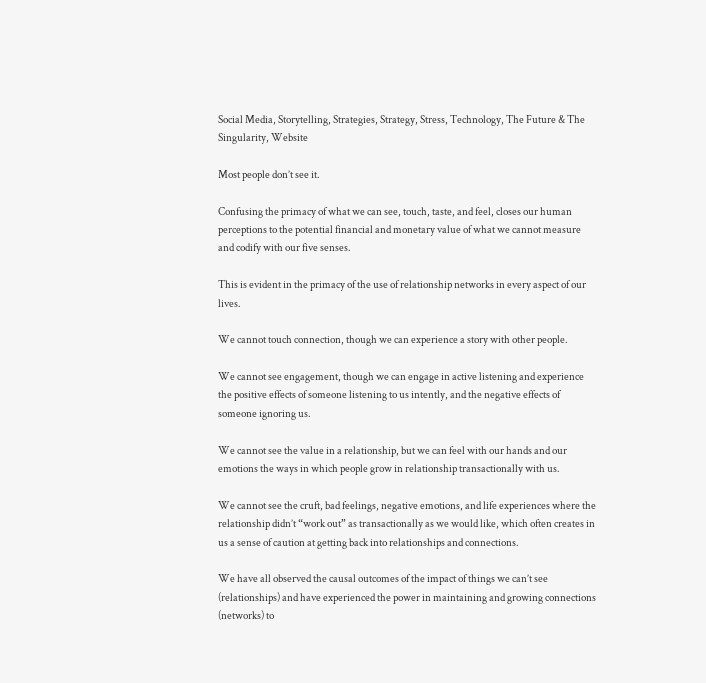Social Media, Storytelling, Strategies, Strategy, Stress, Technology, The Future & The Singularity, Website

Most people don’t see it.

Confusing the primacy of what we can see, touch, taste, and feel, closes our human perceptions to the potential financial and monetary value of what we cannot measure and codify with our five senses.

This is evident in the primacy of the use of relationship networks in every aspect of our lives.

We cannot touch connection, though we can experience a story with other people.

We cannot see engagement, though we can engage in active listening and experience the positive effects of someone listening to us intently, and the negative effects of someone ignoring us.

We cannot see the value in a relationship, but we can feel with our hands and our emotions the ways in which people grow in relationship transactionally with us.

We cannot see the cruft, bad feelings, negative emotions, and life experiences where the relationship didn’t “work out” as transactionally as we would like, which often creates in us a sense of caution at getting back into relationships and connections.

We have all observed the causal outcomes of the impact of things we can’t see (relationships) and have experienced the power in maintaining and growing connections (networks) to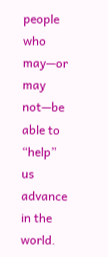people who may—or may not—be able to “help” us advance in the world.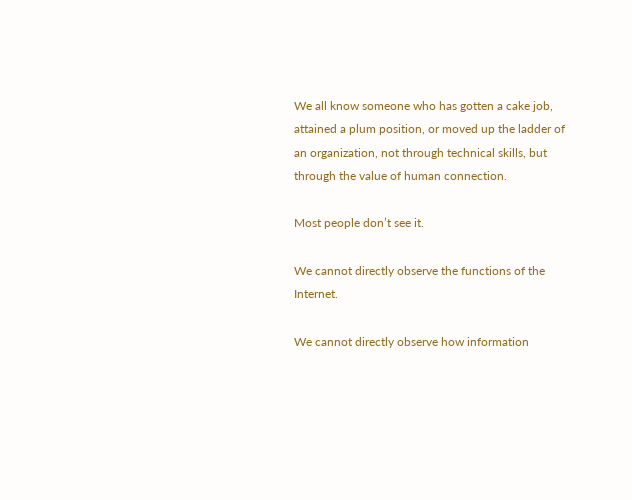We all know someone who has gotten a cake job, attained a plum position, or moved up the ladder of an organization, not through technical skills, but through the value of human connection.

Most people don’t see it.

We cannot directly observe the functions of the Internet.

We cannot directly observe how information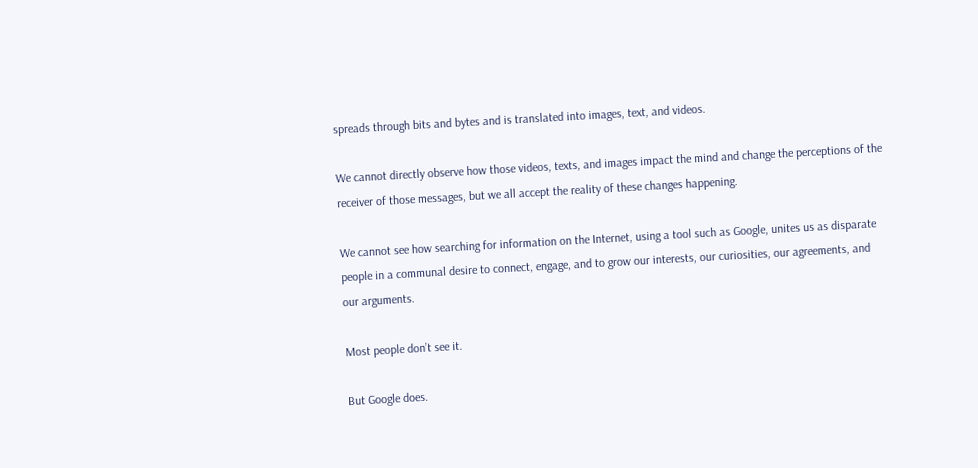spreads through bits and bytes and is translated into images, text, and videos.

We cannot directly observe how those videos, texts, and images impact the mind and change the perceptions of the receiver of those messages, but we all accept the reality of these changes happening.

We cannot see how searching for information on the Internet, using a tool such as Google, unites us as disparate people in a communal desire to connect, engage, and to grow our interests, our curiosities, our agreements, and our arguments.

Most people don’t see it.

But Google does.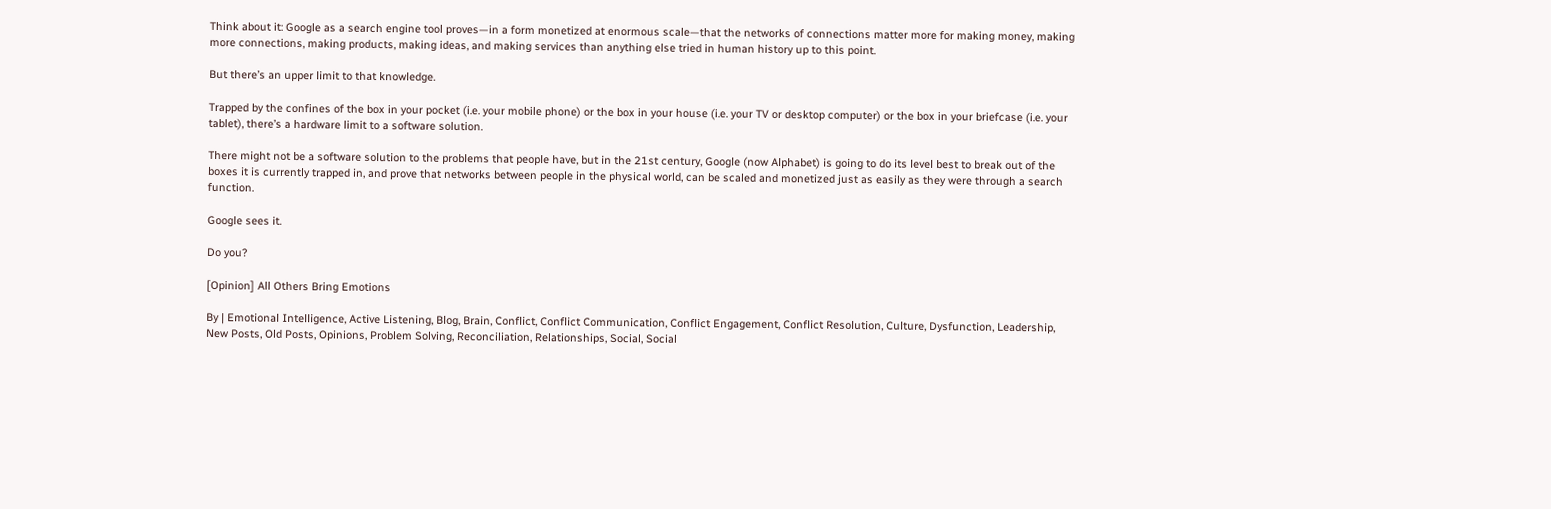Think about it: Google as a search engine tool proves—in a form monetized at enormous scale—that the networks of connections matter more for making money, making more connections, making products, making ideas, and making services than anything else tried in human history up to this point.

But there’s an upper limit to that knowledge.

Trapped by the confines of the box in your pocket (i.e. your mobile phone) or the box in your house (i.e. your TV or desktop computer) or the box in your briefcase (i.e. your tablet), there’s a hardware limit to a software solution.

There might not be a software solution to the problems that people have, but in the 21st century, Google (now Alphabet) is going to do its level best to break out of the boxes it is currently trapped in, and prove that networks between people in the physical world, can be scaled and monetized just as easily as they were through a search function.

Google sees it.

Do you?

[Opinion] All Others Bring Emotions

By | Emotional Intelligence, Active Listening, Blog, Brain, Conflict, Conflict Communication, Conflict Engagement, Conflict Resolution, Culture, Dysfunction, Leadership, New Posts, Old Posts, Opinions, Problem Solving, Reconciliation, Relationships, Social, Social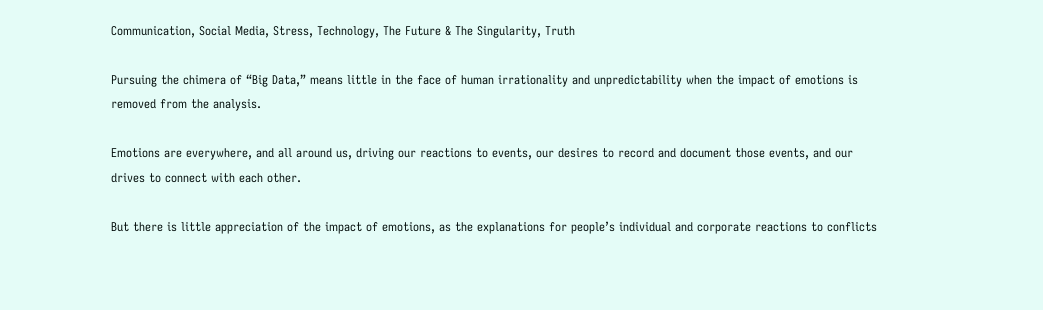Communication, Social Media, Stress, Technology, The Future & The Singularity, Truth

Pursuing the chimera of “Big Data,” means little in the face of human irrationality and unpredictability when the impact of emotions is removed from the analysis.

Emotions are everywhere, and all around us, driving our reactions to events, our desires to record and document those events, and our drives to connect with each other.

But there is little appreciation of the impact of emotions, as the explanations for people’s individual and corporate reactions to conflicts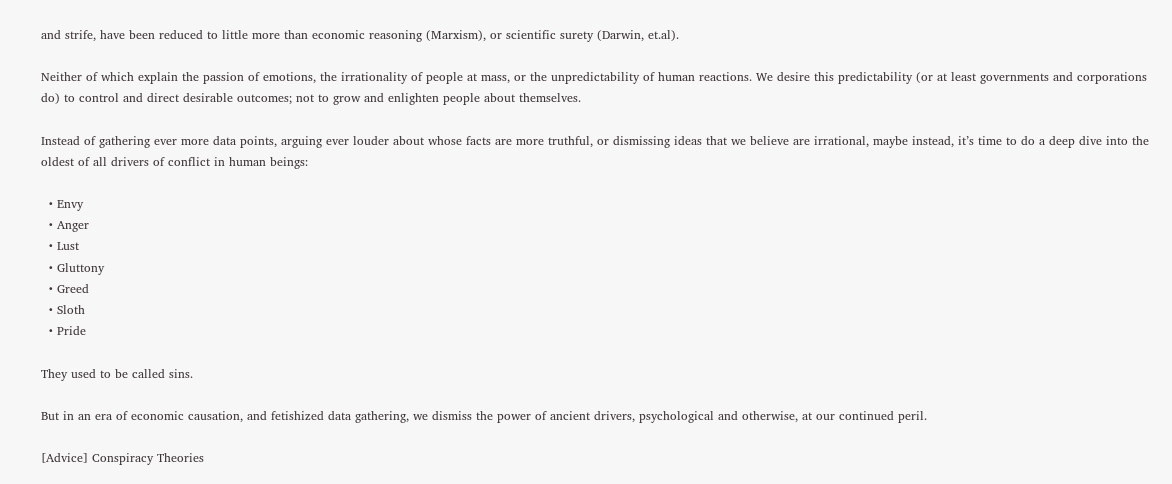and strife, have been reduced to little more than economic reasoning (Marxism), or scientific surety (Darwin, et.al).

Neither of which explain the passion of emotions, the irrationality of people at mass, or the unpredictability of human reactions. We desire this predictability (or at least governments and corporations do) to control and direct desirable outcomes; not to grow and enlighten people about themselves.

Instead of gathering ever more data points, arguing ever louder about whose facts are more truthful, or dismissing ideas that we believe are irrational, maybe instead, it’s time to do a deep dive into the oldest of all drivers of conflict in human beings:

  • Envy
  • Anger
  • Lust
  • Gluttony
  • Greed
  • Sloth
  • Pride

They used to be called sins.

But in an era of economic causation, and fetishized data gathering, we dismiss the power of ancient drivers, psychological and otherwise, at our continued peril.

[Advice] Conspiracy Theories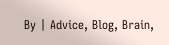By | Advice, Blog, Brain,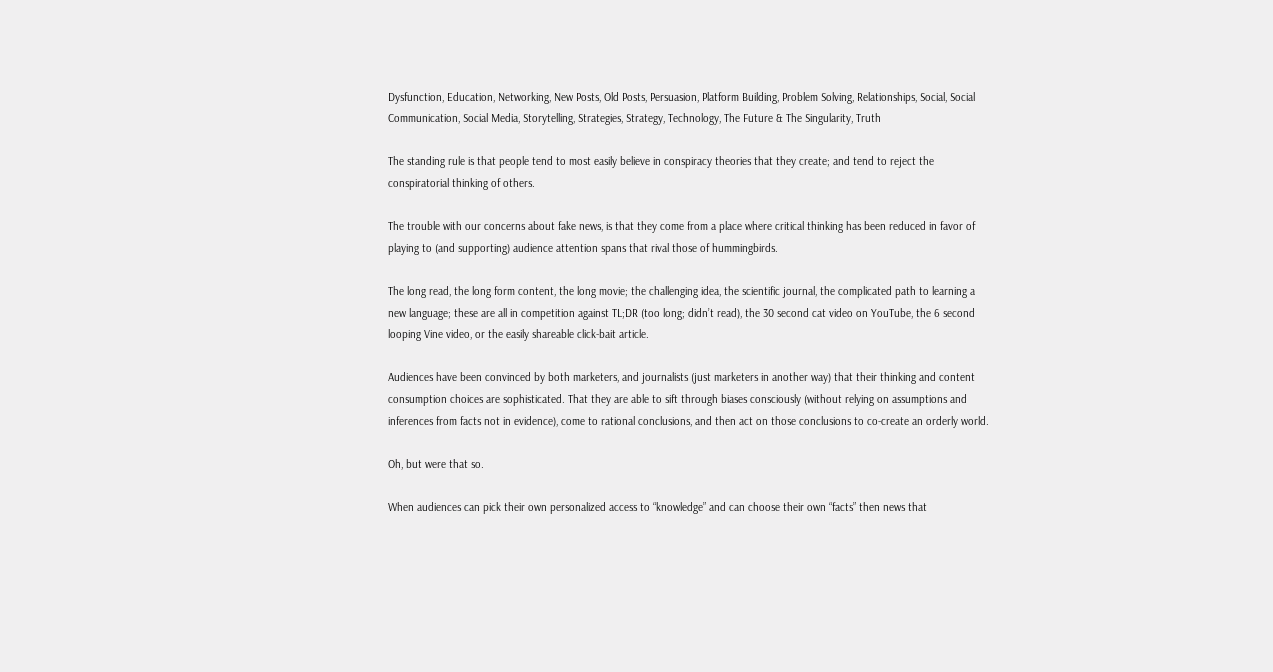Dysfunction, Education, Networking, New Posts, Old Posts, Persuasion, Platform Building, Problem Solving, Relationships, Social, Social Communication, Social Media, Storytelling, Strategies, Strategy, Technology, The Future & The Singularity, Truth

The standing rule is that people tend to most easily believe in conspiracy theories that they create; and tend to reject the conspiratorial thinking of others.

The trouble with our concerns about fake news, is that they come from a place where critical thinking has been reduced in favor of playing to (and supporting) audience attention spans that rival those of hummingbirds.

The long read, the long form content, the long movie; the challenging idea, the scientific journal, the complicated path to learning a new language; these are all in competition against TL;DR (too long; didn’t read), the 30 second cat video on YouTube, the 6 second looping Vine video, or the easily shareable click-bait article.

Audiences have been convinced by both marketers, and journalists (just marketers in another way) that their thinking and content consumption choices are sophisticated. That they are able to sift through biases consciously (without relying on assumptions and inferences from facts not in evidence), come to rational conclusions, and then act on those conclusions to co-create an orderly world.

Oh, but were that so.

When audiences can pick their own personalized access to “knowledge” and can choose their own “facts” then news that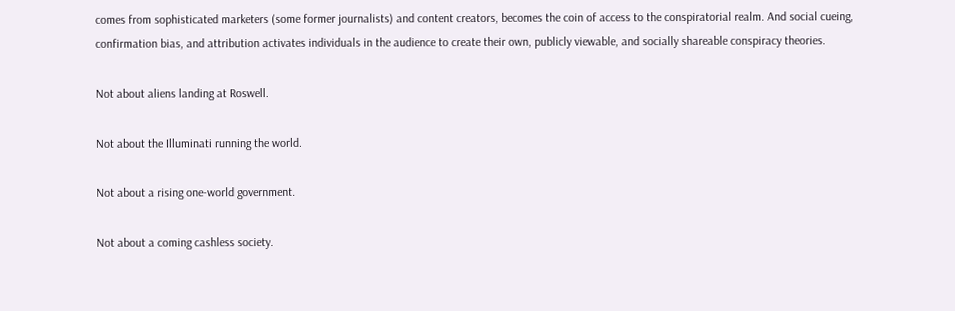comes from sophisticated marketers (some former journalists) and content creators, becomes the coin of access to the conspiratorial realm. And social cueing, confirmation bias, and attribution activates individuals in the audience to create their own, publicly viewable, and socially shareable conspiracy theories.

Not about aliens landing at Roswell.

Not about the Illuminati running the world.

Not about a rising one-world government.

Not about a coming cashless society.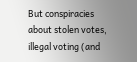But conspiracies about stolen votes, illegal voting (and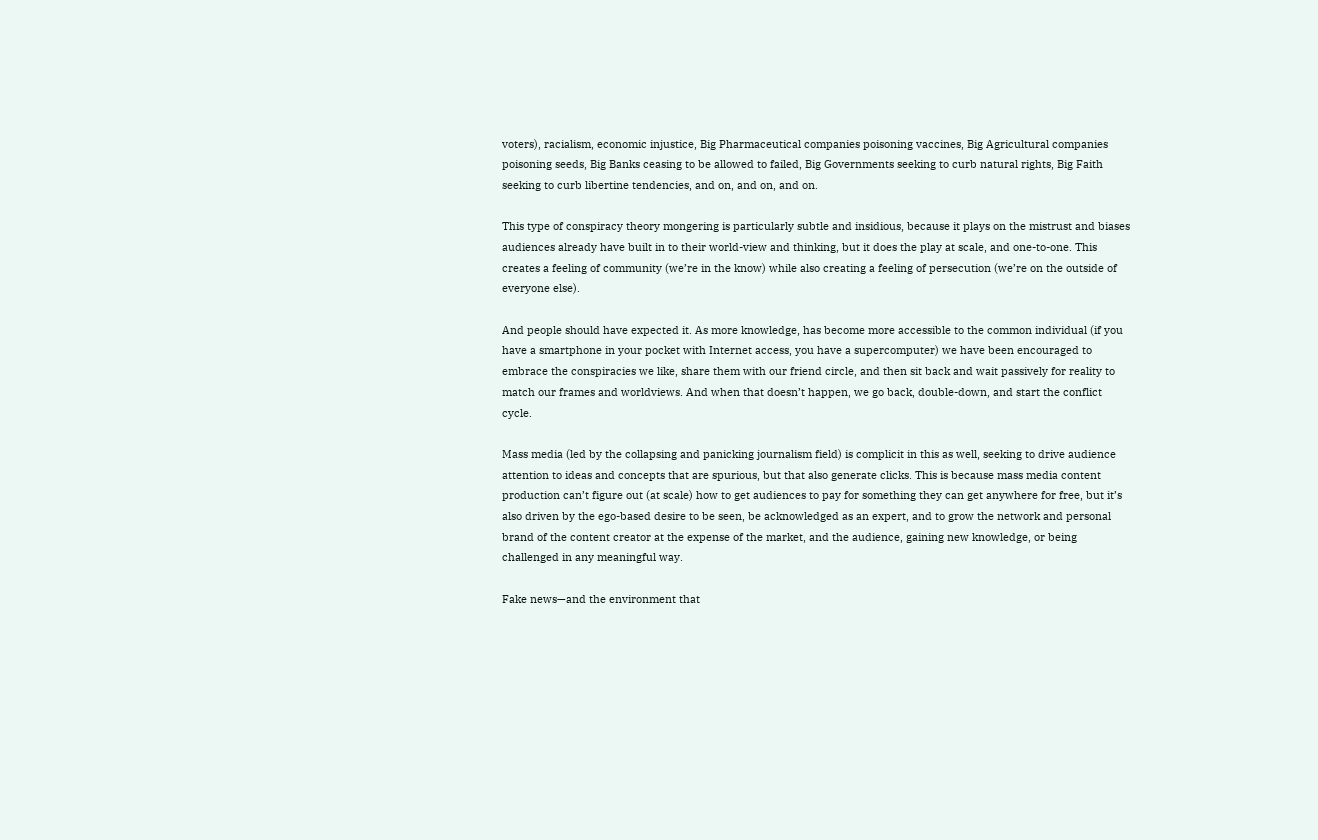voters), racialism, economic injustice, Big Pharmaceutical companies poisoning vaccines, Big Agricultural companies poisoning seeds, Big Banks ceasing to be allowed to failed, Big Governments seeking to curb natural rights, Big Faith seeking to curb libertine tendencies, and on, and on, and on.

This type of conspiracy theory mongering is particularly subtle and insidious, because it plays on the mistrust and biases audiences already have built in to their world-view and thinking, but it does the play at scale, and one-to-one. This creates a feeling of community (we’re in the know) while also creating a feeling of persecution (we’re on the outside of everyone else).

And people should have expected it. As more knowledge, has become more accessible to the common individual (if you have a smartphone in your pocket with Internet access, you have a supercomputer) we have been encouraged to embrace the conspiracies we like, share them with our friend circle, and then sit back and wait passively for reality to match our frames and worldviews. And when that doesn’t happen, we go back, double-down, and start the conflict cycle.

Mass media (led by the collapsing and panicking journalism field) is complicit in this as well, seeking to drive audience attention to ideas and concepts that are spurious, but that also generate clicks. This is because mass media content production can’t figure out (at scale) how to get audiences to pay for something they can get anywhere for free, but it’s also driven by the ego-based desire to be seen, be acknowledged as an expert, and to grow the network and personal brand of the content creator at the expense of the market, and the audience, gaining new knowledge, or being challenged in any meaningful way.

Fake news—and the environment that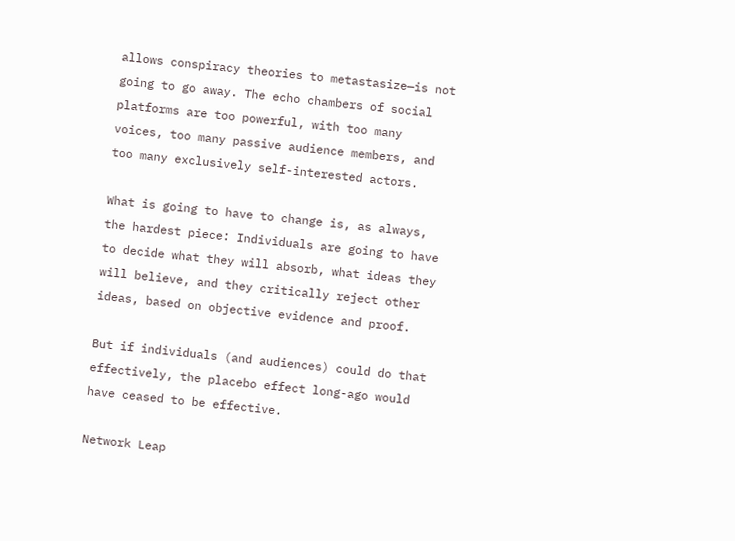allows conspiracy theories to metastasize—is not going to go away. The echo chambers of social platforms are too powerful, with too many voices, too many passive audience members, and too many exclusively self-interested actors.

What is going to have to change is, as always, the hardest piece: Individuals are going to have to decide what they will absorb, what ideas they will believe, and they critically reject other ideas, based on objective evidence and proof.

But if individuals (and audiences) could do that effectively, the placebo effect long-ago would have ceased to be effective.

Network Leap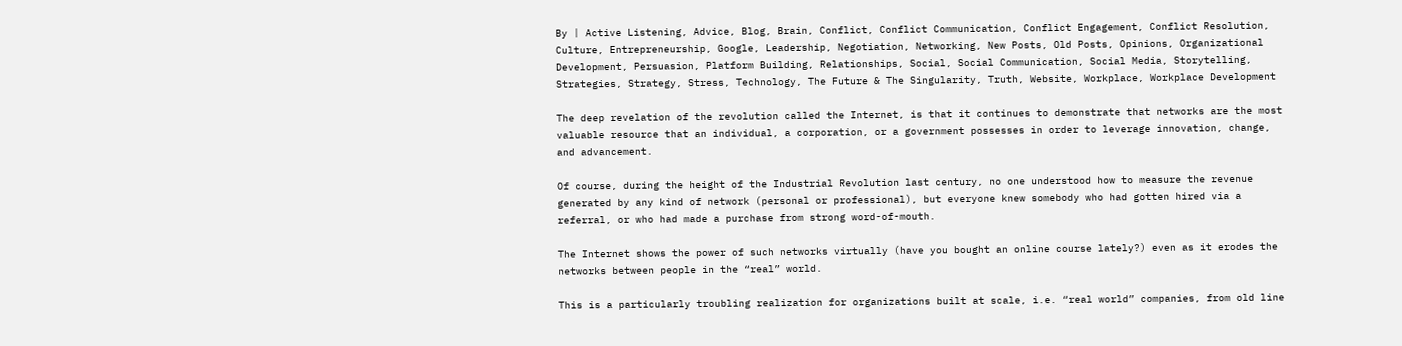By | Active Listening, Advice, Blog, Brain, Conflict, Conflict Communication, Conflict Engagement, Conflict Resolution, Culture, Entrepreneurship, Google, Leadership, Negotiation, Networking, New Posts, Old Posts, Opinions, Organizational Development, Persuasion, Platform Building, Relationships, Social, Social Communication, Social Media, Storytelling, Strategies, Strategy, Stress, Technology, The Future & The Singularity, Truth, Website, Workplace, Workplace Development

The deep revelation of the revolution called the Internet, is that it continues to demonstrate that networks are the most valuable resource that an individual, a corporation, or a government possesses in order to leverage innovation, change, and advancement.

Of course, during the height of the Industrial Revolution last century, no one understood how to measure the revenue generated by any kind of network (personal or professional), but everyone knew somebody who had gotten hired via a referral, or who had made a purchase from strong word-of-mouth.

The Internet shows the power of such networks virtually (have you bought an online course lately?) even as it erodes the networks between people in the “real” world.

This is a particularly troubling realization for organizations built at scale, i.e. “real world” companies, from old line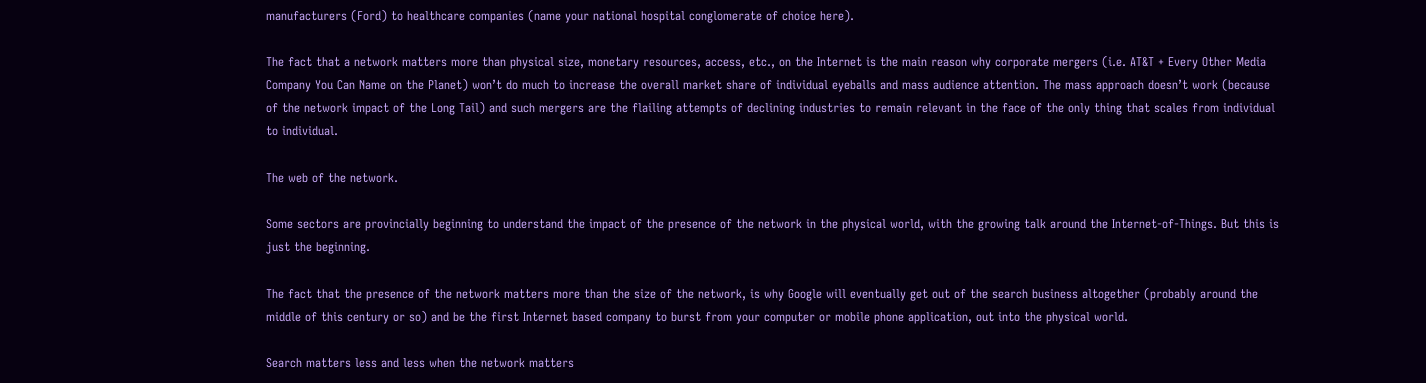manufacturers (Ford) to healthcare companies (name your national hospital conglomerate of choice here).

The fact that a network matters more than physical size, monetary resources, access, etc., on the Internet is the main reason why corporate mergers (i.e. AT&T + Every Other Media Company You Can Name on the Planet) won’t do much to increase the overall market share of individual eyeballs and mass audience attention. The mass approach doesn’t work (because of the network impact of the Long Tail) and such mergers are the flailing attempts of declining industries to remain relevant in the face of the only thing that scales from individual to individual.

The web of the network.

Some sectors are provincially beginning to understand the impact of the presence of the network in the physical world, with the growing talk around the Internet-of-Things. But this is just the beginning.

The fact that the presence of the network matters more than the size of the network, is why Google will eventually get out of the search business altogether (probably around the middle of this century or so) and be the first Internet based company to burst from your computer or mobile phone application, out into the physical world.

Search matters less and less when the network matters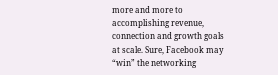more and more to accomplishing revenue, connection and growth goals at scale. Sure, Facebook may “win” the networking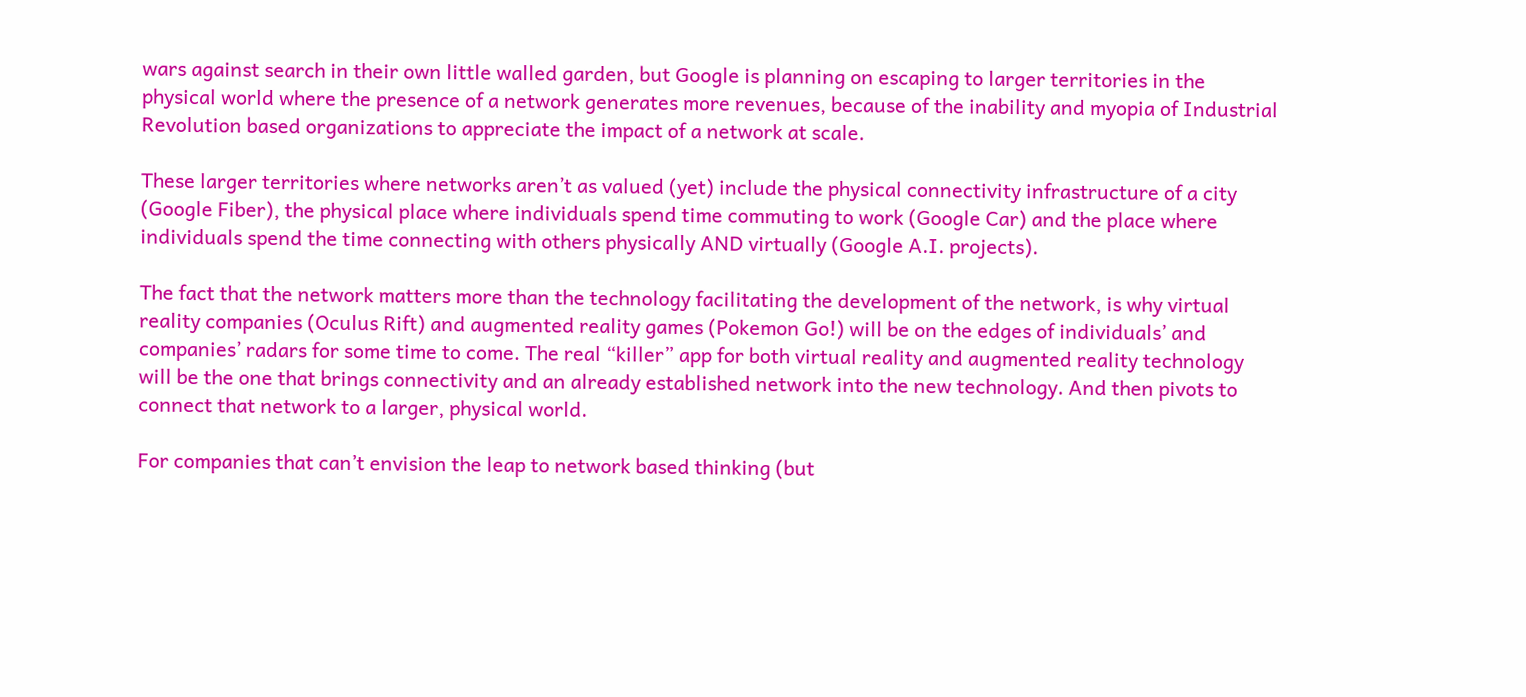wars against search in their own little walled garden, but Google is planning on escaping to larger territories in the physical world where the presence of a network generates more revenues, because of the inability and myopia of Industrial Revolution based organizations to appreciate the impact of a network at scale.

These larger territories where networks aren’t as valued (yet) include the physical connectivity infrastructure of a city (Google Fiber), the physical place where individuals spend time commuting to work (Google Car) and the place where individuals spend the time connecting with others physically AND virtually (Google A.I. projects).

The fact that the network matters more than the technology facilitating the development of the network, is why virtual reality companies (Oculus Rift) and augmented reality games (Pokemon Go!) will be on the edges of individuals’ and companies’ radars for some time to come. The real “killer” app for both virtual reality and augmented reality technology will be the one that brings connectivity and an already established network into the new technology. And then pivots to connect that network to a larger, physical world.

For companies that can’t envision the leap to network based thinking (but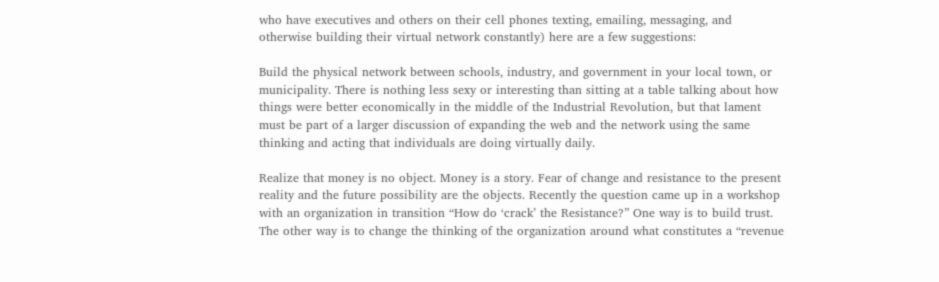who have executives and others on their cell phones texting, emailing, messaging, and otherwise building their virtual network constantly) here are a few suggestions:

Build the physical network between schools, industry, and government in your local town, or municipality. There is nothing less sexy or interesting than sitting at a table talking about how things were better economically in the middle of the Industrial Revolution, but that lament must be part of a larger discussion of expanding the web and the network using the same thinking and acting that individuals are doing virtually daily.

Realize that money is no object. Money is a story. Fear of change and resistance to the present reality and the future possibility are the objects. Recently the question came up in a workshop with an organization in transition “How do ‘crack’ the Resistance?” One way is to build trust. The other way is to change the thinking of the organization around what constitutes a “revenue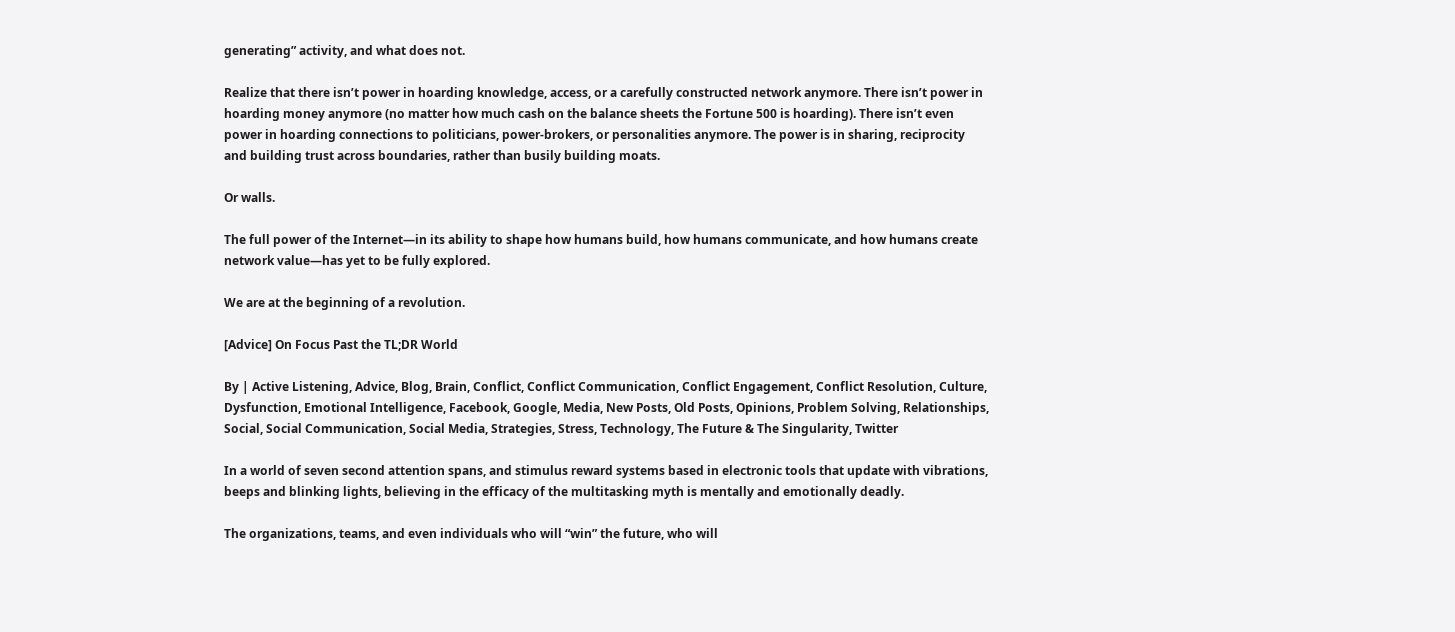generating” activity, and what does not.

Realize that there isn’t power in hoarding knowledge, access, or a carefully constructed network anymore. There isn’t power in hoarding money anymore (no matter how much cash on the balance sheets the Fortune 500 is hoarding). There isn’t even power in hoarding connections to politicians, power-brokers, or personalities anymore. The power is in sharing, reciprocity and building trust across boundaries, rather than busily building moats.

Or walls.

The full power of the Internet—in its ability to shape how humans build, how humans communicate, and how humans create network value—has yet to be fully explored.

We are at the beginning of a revolution.

[Advice] On Focus Past the TL;DR World

By | Active Listening, Advice, Blog, Brain, Conflict, Conflict Communication, Conflict Engagement, Conflict Resolution, Culture, Dysfunction, Emotional Intelligence, Facebook, Google, Media, New Posts, Old Posts, Opinions, Problem Solving, Relationships, Social, Social Communication, Social Media, Strategies, Stress, Technology, The Future & The Singularity, Twitter

In a world of seven second attention spans, and stimulus reward systems based in electronic tools that update with vibrations, beeps and blinking lights, believing in the efficacy of the multitasking myth is mentally and emotionally deadly.

The organizations, teams, and even individuals who will “win” the future, who will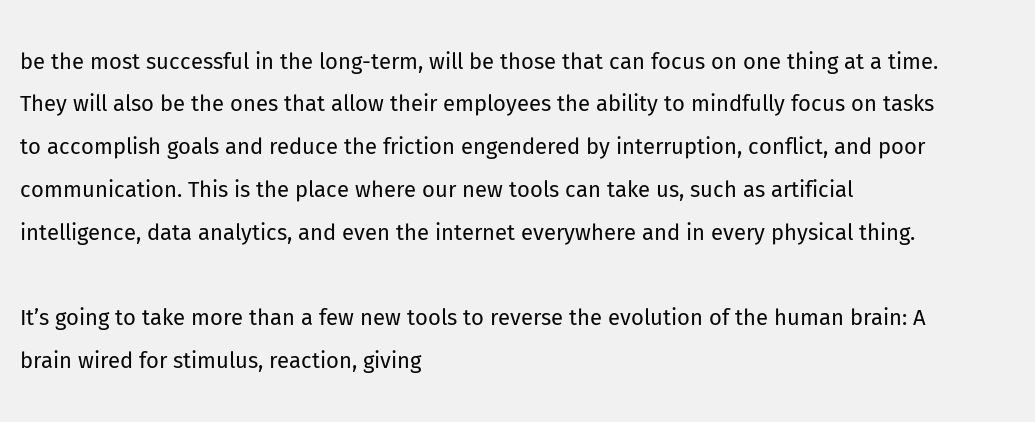be the most successful in the long-term, will be those that can focus on one thing at a time. They will also be the ones that allow their employees the ability to mindfully focus on tasks to accomplish goals and reduce the friction engendered by interruption, conflict, and poor communication. This is the place where our new tools can take us, such as artificial intelligence, data analytics, and even the internet everywhere and in every physical thing.

It’s going to take more than a few new tools to reverse the evolution of the human brain: A brain wired for stimulus, reaction, giving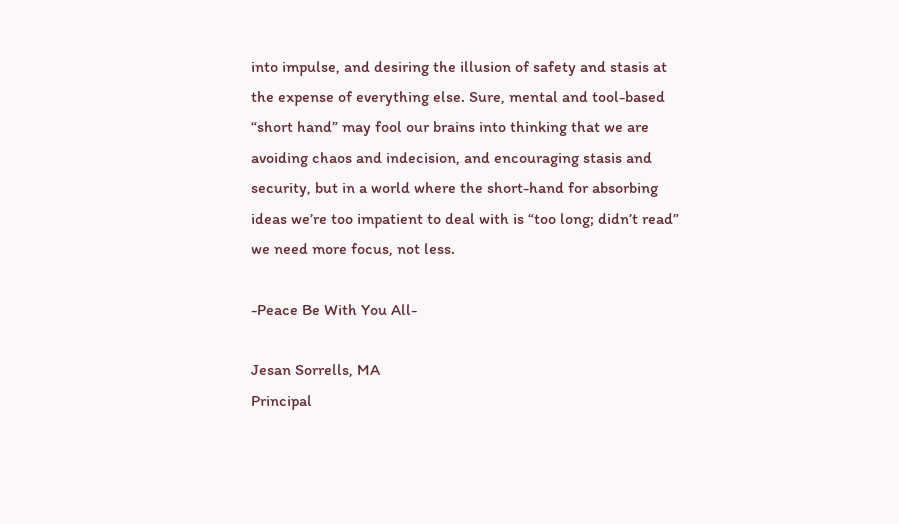into impulse, and desiring the illusion of safety and stasis at the expense of everything else. Sure, mental and tool-based “short hand” may fool our brains into thinking that we are avoiding chaos and indecision, and encouraging stasis and security, but in a world where the short-hand for absorbing ideas we’re too impatient to deal with is “too long; didn’t read” we need more focus, not less.

-Peace Be With You All-

Jesan Sorrells, MA
Principal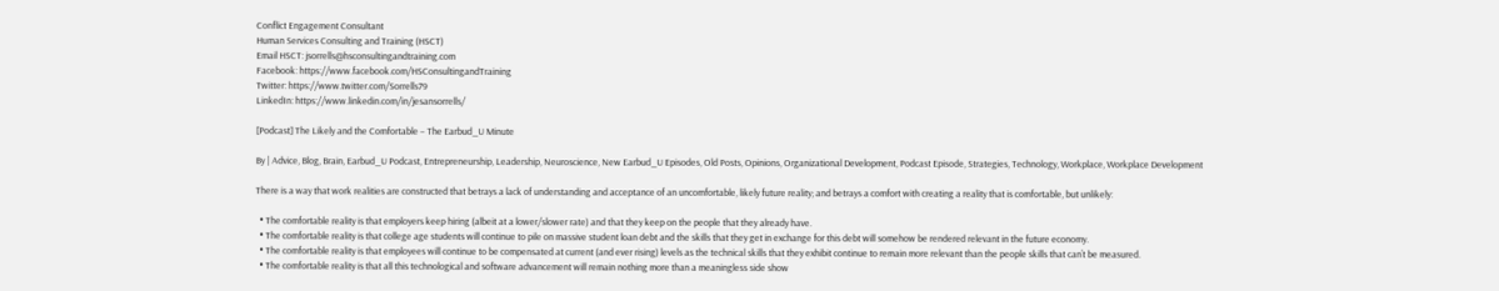Conflict Engagement Consultant
Human Services Consulting and Training (HSCT)
Email HSCT: jsorrells@hsconsultingandtraining.com
Facebook: https://www.facebook.com/HSConsultingandTraining
Twitter: https://www.twitter.com/Sorrells79
LinkedIn: https://www.linkedin.com/in/jesansorrells/

[Podcast] The Likely and the Comfortable – The Earbud_U Minute

By | Advice, Blog, Brain, Earbud_U Podcast, Entrepreneurship, Leadership, Neuroscience, New Earbud_U Episodes, Old Posts, Opinions, Organizational Development, Podcast Episode, Strategies, Technology, Workplace, Workplace Development

There is a way that work realities are constructed that betrays a lack of understanding and acceptance of an uncomfortable, likely future reality; and betrays a comfort with creating a reality that is comfortable, but unlikely:

  • The comfortable reality is that employers keep hiring (albeit at a lower/slower rate) and that they keep on the people that they already have.
  • The comfortable reality is that college age students will continue to pile on massive student loan debt and the skills that they get in exchange for this debt will somehow be rendered relevant in the future economy.
  • The comfortable reality is that employees will continue to be compensated at current (and ever rising) levels as the technical skills that they exhibit continue to remain more relevant than the people skills that can’t be measured.
  • The comfortable reality is that all this technological and software advancement will remain nothing more than a meaningless side show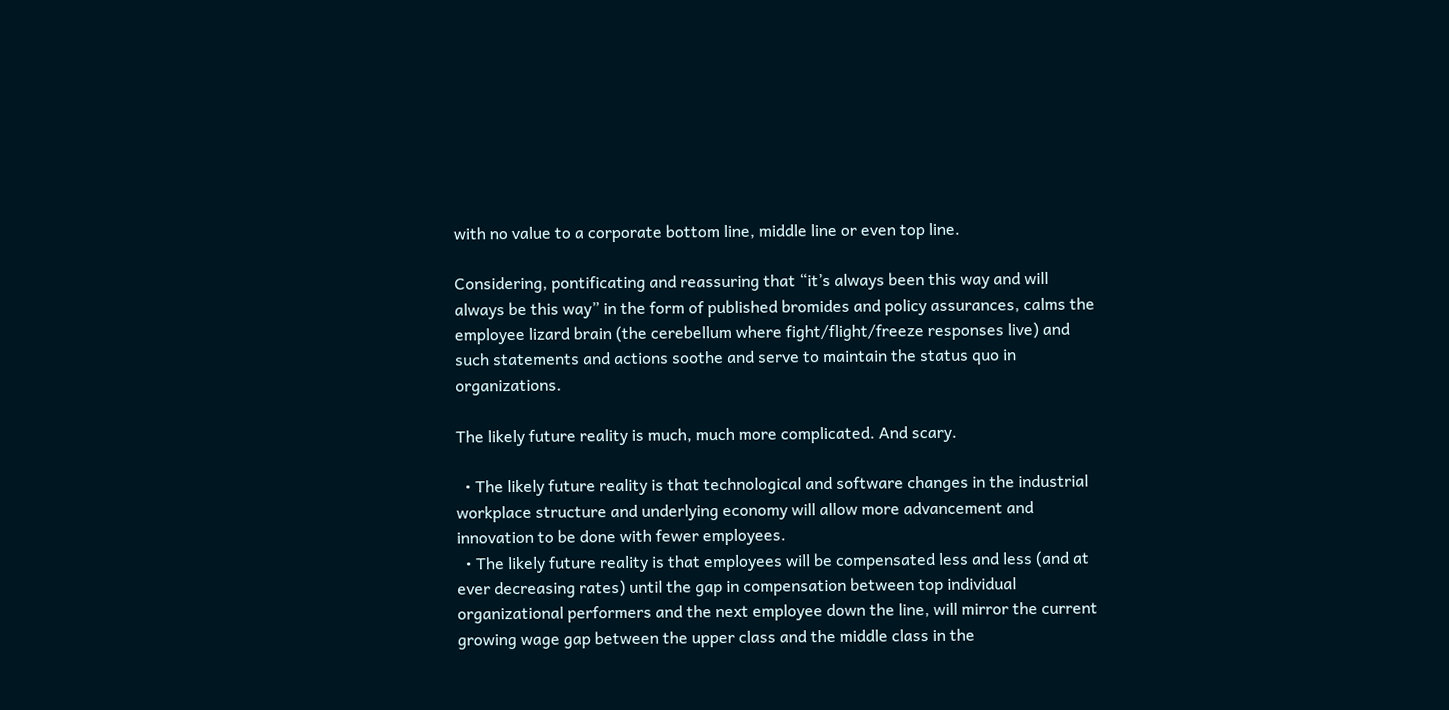with no value to a corporate bottom line, middle line or even top line.

Considering, pontificating and reassuring that “it’s always been this way and will always be this way” in the form of published bromides and policy assurances, calms the employee lizard brain (the cerebellum where fight/flight/freeze responses live) and such statements and actions soothe and serve to maintain the status quo in organizations.

The likely future reality is much, much more complicated. And scary.

  • The likely future reality is that technological and software changes in the industrial workplace structure and underlying economy will allow more advancement and innovation to be done with fewer employees.
  • The likely future reality is that employees will be compensated less and less (and at ever decreasing rates) until the gap in compensation between top individual organizational performers and the next employee down the line, will mirror the current growing wage gap between the upper class and the middle class in the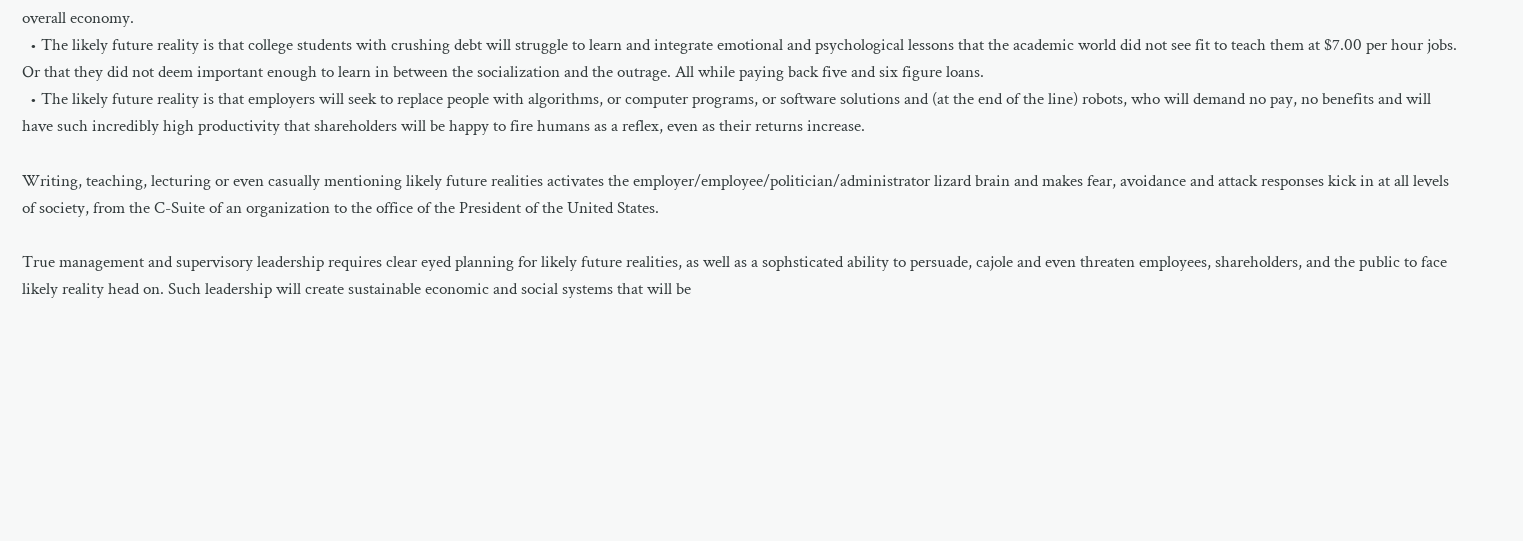overall economy.
  • The likely future reality is that college students with crushing debt will struggle to learn and integrate emotional and psychological lessons that the academic world did not see fit to teach them at $7.00 per hour jobs. Or that they did not deem important enough to learn in between the socialization and the outrage. All while paying back five and six figure loans.
  • The likely future reality is that employers will seek to replace people with algorithms, or computer programs, or software solutions and (at the end of the line) robots, who will demand no pay, no benefits and will have such incredibly high productivity that shareholders will be happy to fire humans as a reflex, even as their returns increase.

Writing, teaching, lecturing or even casually mentioning likely future realities activates the employer/employee/politician/administrator lizard brain and makes fear, avoidance and attack responses kick in at all levels of society, from the C-Suite of an organization to the office of the President of the United States.

True management and supervisory leadership requires clear eyed planning for likely future realities, as well as a sophsticated ability to persuade, cajole and even threaten employees, shareholders, and the public to face likely reality head on. Such leadership will create sustainable economic and social systems that will be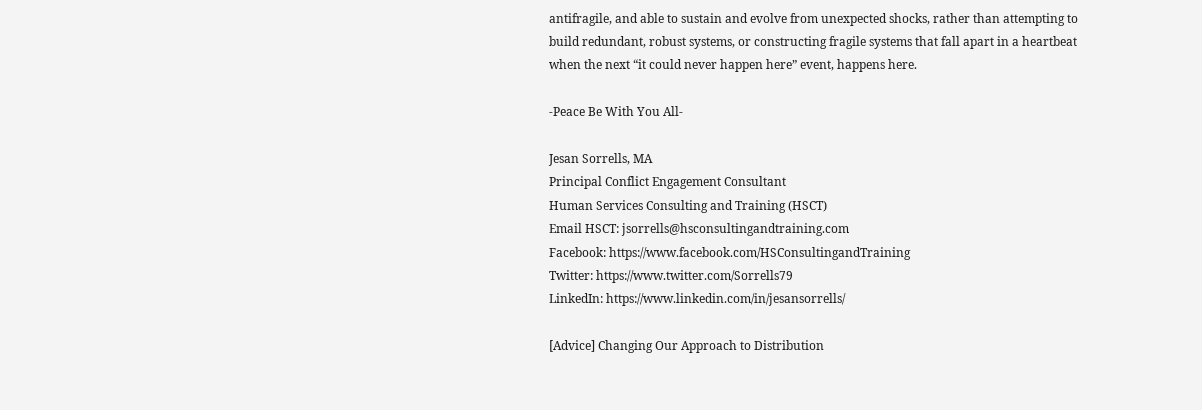antifragile, and able to sustain and evolve from unexpected shocks, rather than attempting to build redundant, robust systems, or constructing fragile systems that fall apart in a heartbeat when the next “it could never happen here” event, happens here.

-Peace Be With You All-

Jesan Sorrells, MA
Principal Conflict Engagement Consultant
Human Services Consulting and Training (HSCT)
Email HSCT: jsorrells@hsconsultingandtraining.com
Facebook: https://www.facebook.com/HSConsultingandTraining
Twitter: https://www.twitter.com/Sorrells79
LinkedIn: https://www.linkedin.com/in/jesansorrells/

[Advice] Changing Our Approach to Distribution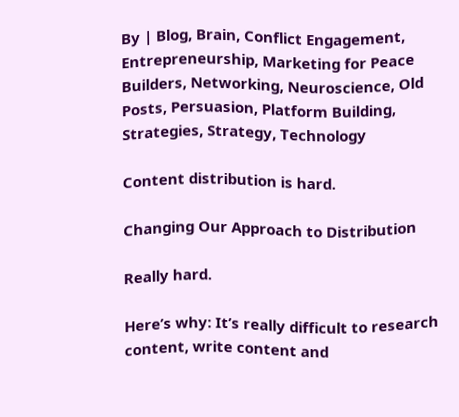By | Blog, Brain, Conflict Engagement, Entrepreneurship, Marketing for Peace Builders, Networking, Neuroscience, Old Posts, Persuasion, Platform Building, Strategies, Strategy, Technology

Content distribution is hard.

Changing Our Approach to Distribution

Really hard.

Here’s why: It’s really difficult to research content, write content and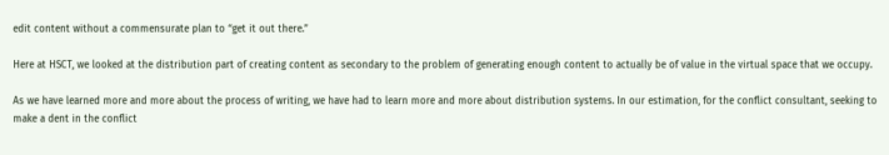edit content without a commensurate plan to “get it out there.”

Here at HSCT, we looked at the distribution part of creating content as secondary to the problem of generating enough content to actually be of value in the virtual space that we occupy.

As we have learned more and more about the process of writing, we have had to learn more and more about distribution systems. In our estimation, for the conflict consultant, seeking to make a dent in the conflict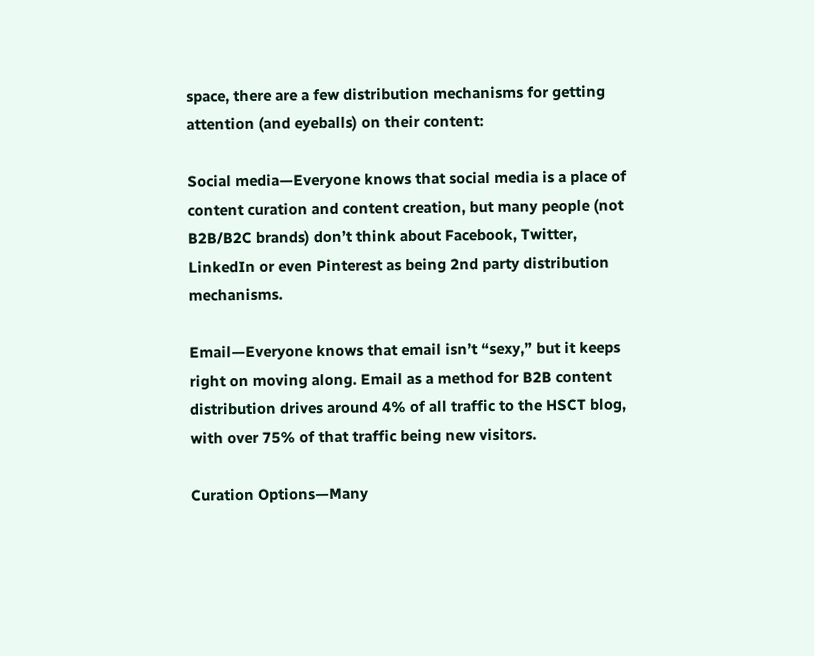space, there are a few distribution mechanisms for getting attention (and eyeballs) on their content:

Social media—Everyone knows that social media is a place of content curation and content creation, but many people (not B2B/B2C brands) don’t think about Facebook, Twitter, LinkedIn or even Pinterest as being 2nd party distribution mechanisms.

Email—Everyone knows that email isn’t “sexy,” but it keeps right on moving along. Email as a method for B2B content distribution drives around 4% of all traffic to the HSCT blog, with over 75% of that traffic being new visitors.

Curation Options—Many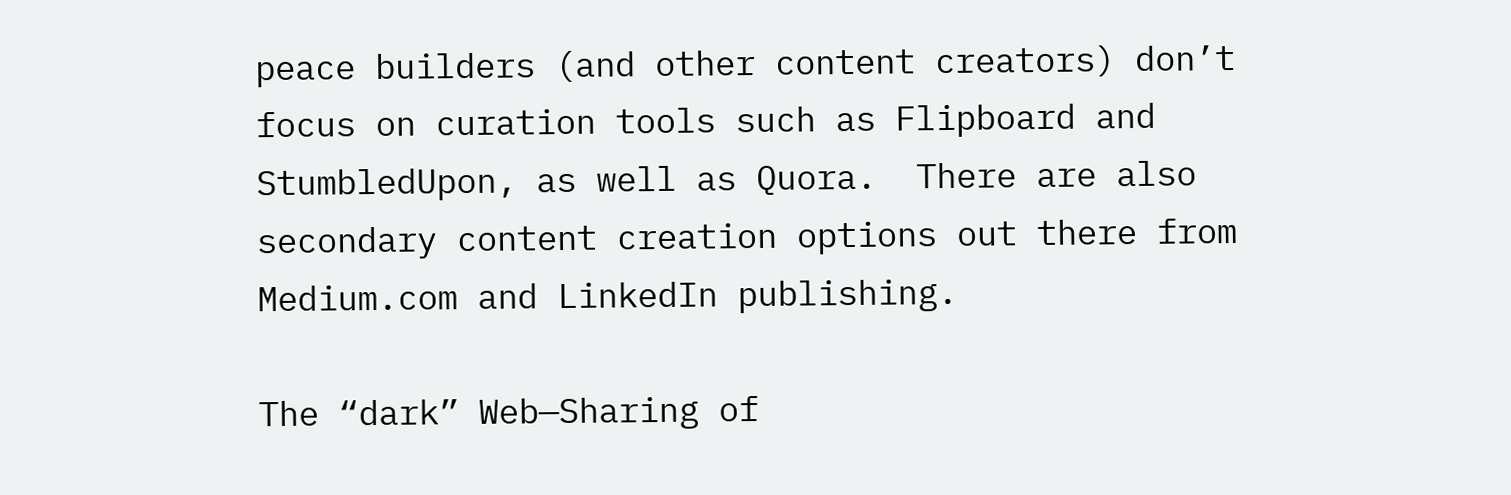peace builders (and other content creators) don’t focus on curation tools such as Flipboard and StumbledUpon, as well as Quora.  There are also secondary content creation options out there from Medium.com and LinkedIn publishing.

The “dark” Web—Sharing of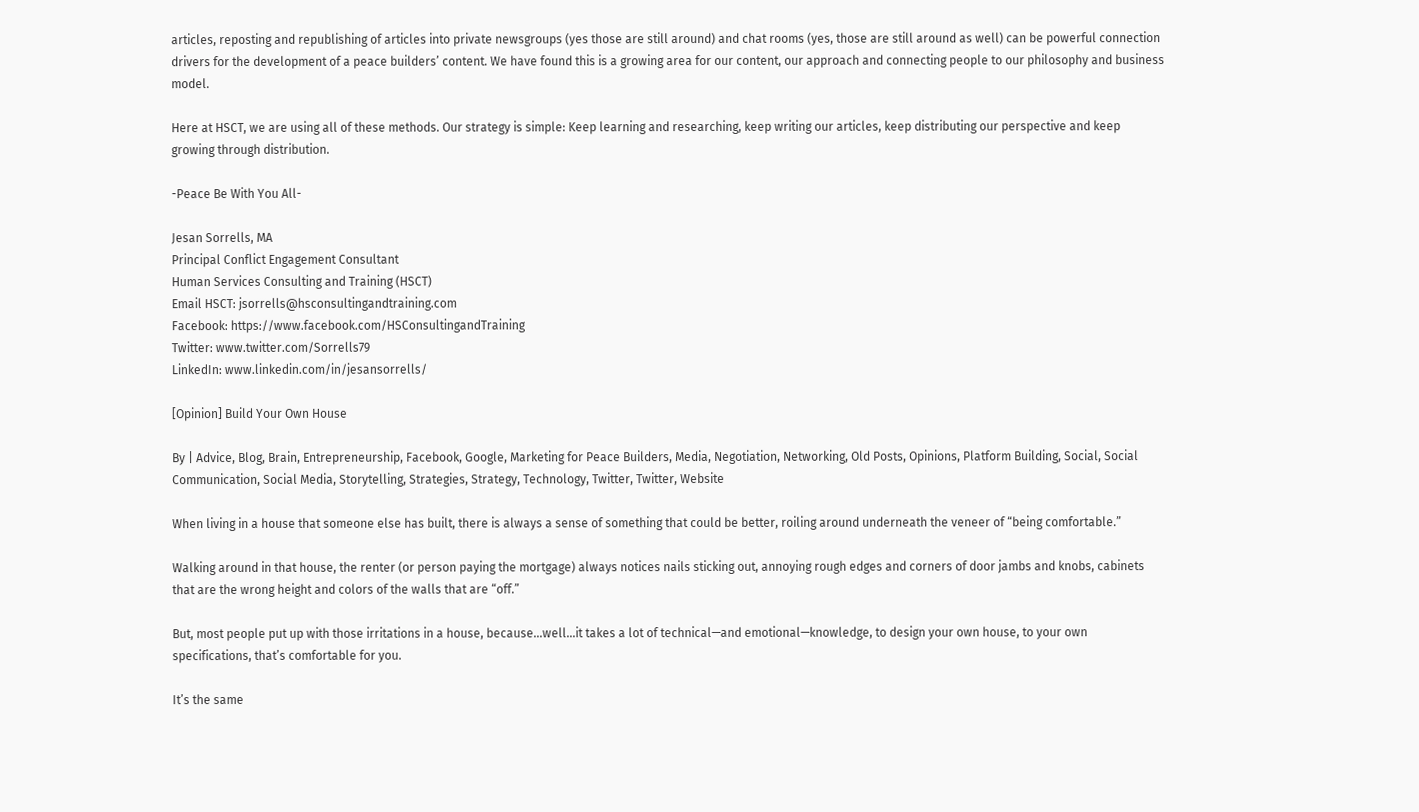articles, reposting and republishing of articles into private newsgroups (yes those are still around) and chat rooms (yes, those are still around as well) can be powerful connection drivers for the development of a peace builders’ content. We have found this is a growing area for our content, our approach and connecting people to our philosophy and business model.

Here at HSCT, we are using all of these methods. Our strategy is simple: Keep learning and researching, keep writing our articles, keep distributing our perspective and keep growing through distribution.

-Peace Be With You All-

Jesan Sorrells, MA
Principal Conflict Engagement Consultant
Human Services Consulting and Training (HSCT)
Email HSCT: jsorrells@hsconsultingandtraining.com
Facebook: https://www.facebook.com/HSConsultingandTraining
Twitter: www.twitter.com/Sorrells79
LinkedIn: www.linkedin.com/in/jesansorrells/

[Opinion] Build Your Own House

By | Advice, Blog, Brain, Entrepreneurship, Facebook, Google, Marketing for Peace Builders, Media, Negotiation, Networking, Old Posts, Opinions, Platform Building, Social, Social Communication, Social Media, Storytelling, Strategies, Strategy, Technology, Twitter, Twitter, Website

When living in a house that someone else has built, there is always a sense of something that could be better, roiling around underneath the veneer of “being comfortable.”

Walking around in that house, the renter (or person paying the mortgage) always notices nails sticking out, annoying rough edges and corners of door jambs and knobs, cabinets that are the wrong height and colors of the walls that are “off.”

But, most people put up with those irritations in a house, because…well…it takes a lot of technical—and emotional—knowledge, to design your own house, to your own specifications, that’s comfortable for you.

It’s the same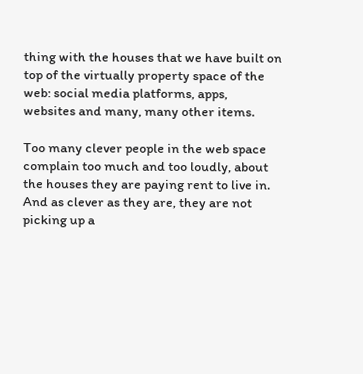thing with the houses that we have built on top of the virtually property space of the web: social media platforms, apps, websites and many, many other items.

Too many clever people in the web space complain too much and too loudly, about the houses they are paying rent to live in. And as clever as they are, they are not picking up a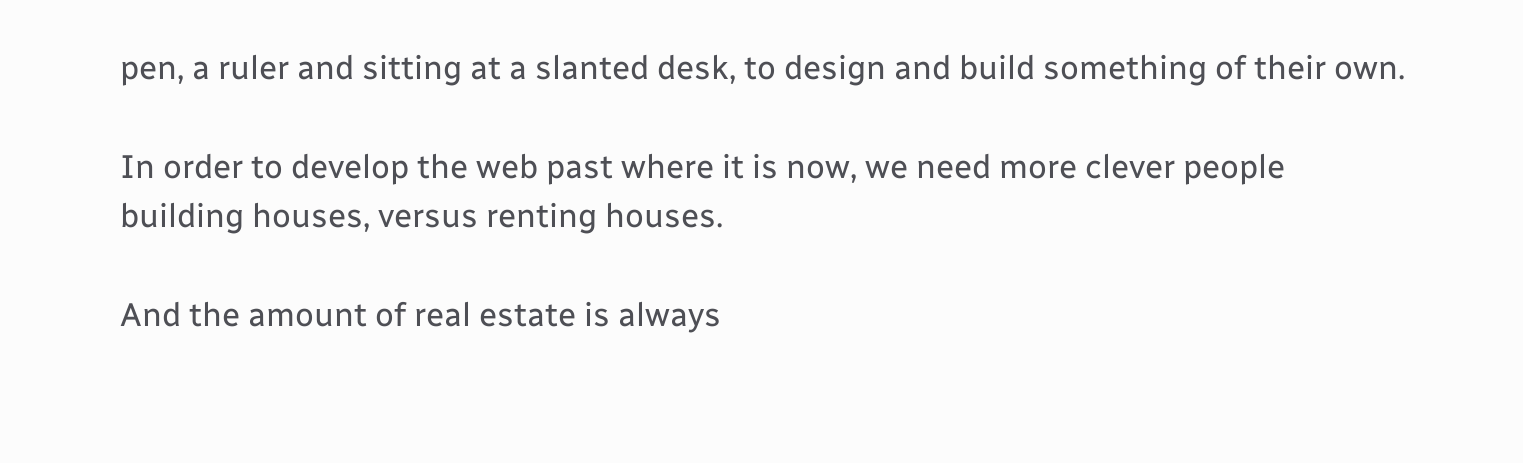pen, a ruler and sitting at a slanted desk, to design and build something of their own.

In order to develop the web past where it is now, we need more clever people building houses, versus renting houses.

And the amount of real estate is always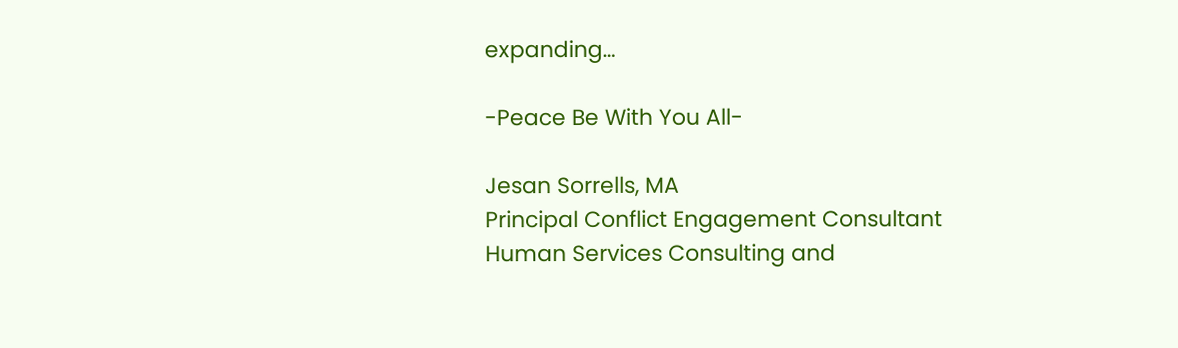expanding…

-Peace Be With You All-

Jesan Sorrells, MA
Principal Conflict Engagement Consultant
Human Services Consulting and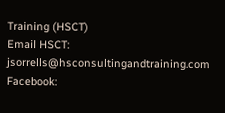Training (HSCT)
Email HSCT: jsorrells@hsconsultingandtraining.com
Facebook: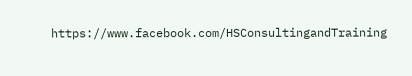https://www.facebook.com/HSConsultingandTraining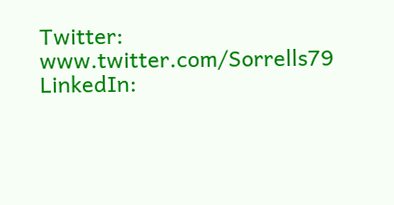Twitter: www.twitter.com/Sorrells79
LinkedIn: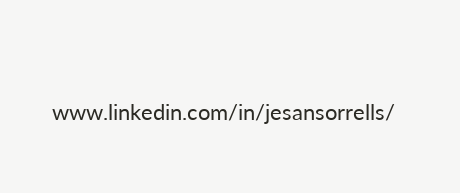www.linkedin.com/in/jesansorrells/